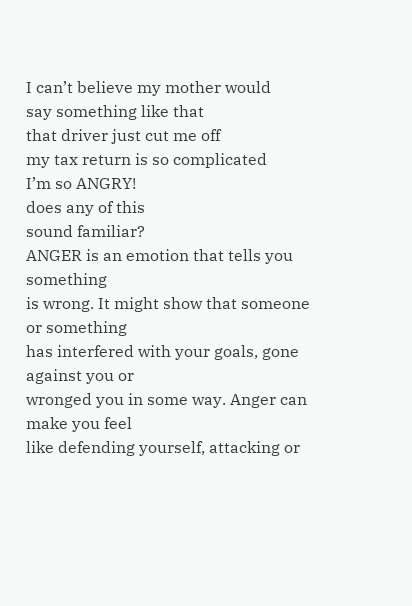I can’t believe my mother would
say something like that
that driver just cut me off
my tax return is so complicated
I’m so ANGRY!
does any of this
sound familiar?
ANGER is an emotion that tells you something
is wrong. It might show that someone or something
has interfered with your goals, gone against you or
wronged you in some way. Anger can make you feel
like defending yourself, attacking or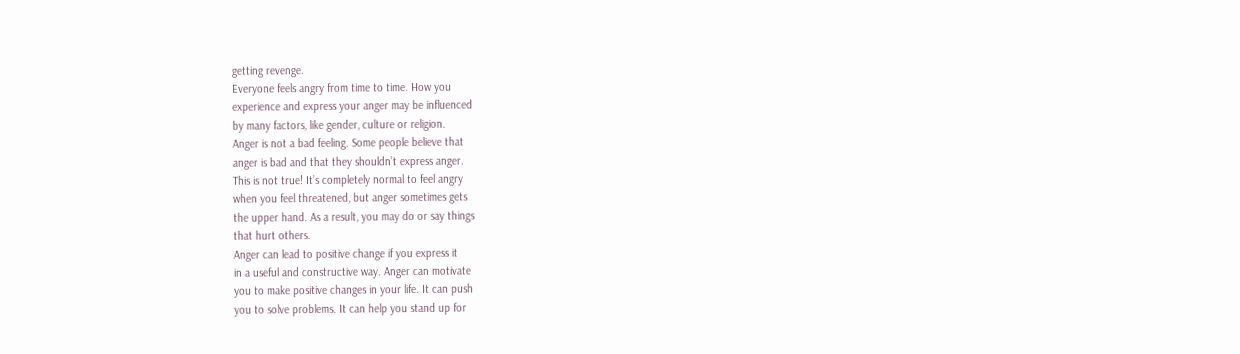getting revenge.
Everyone feels angry from time to time. How you
experience and express your anger may be influenced
by many factors, like gender, culture or religion.
Anger is not a bad feeling. Some people believe that
anger is bad and that they shouldn’t express anger.
This is not true! It’s completely normal to feel angry
when you feel threatened, but anger sometimes gets
the upper hand. As a result, you may do or say things
that hurt others.
Anger can lead to positive change if you express it
in a useful and constructive way. Anger can motivate
you to make positive changes in your life. It can push
you to solve problems. It can help you stand up for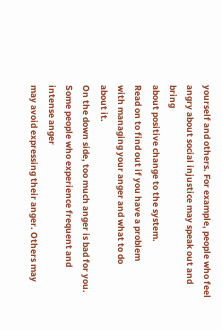yourself and others. For example, people who feel
angry about social injustice may speak out and bring
about positive change to the system.
Read on to find out if you have a problem
with managing your anger and what to do
about it.
On the down side, too much anger is bad for you.
Some people who experience frequent and intense anger
may avoid expressing their anger. Others may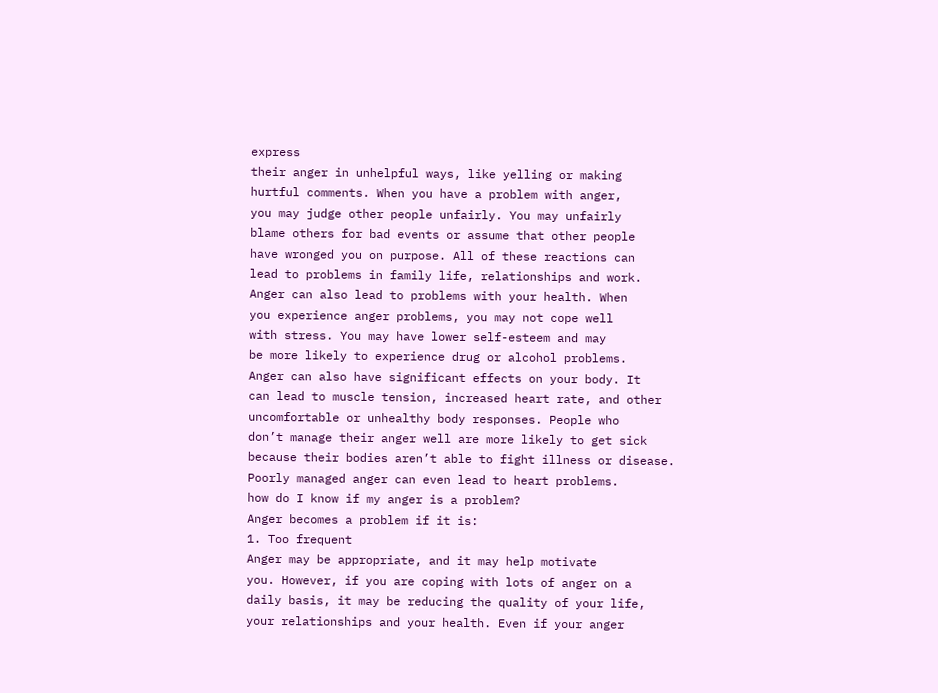express
their anger in unhelpful ways, like yelling or making
hurtful comments. When you have a problem with anger,
you may judge other people unfairly. You may unfairly
blame others for bad events or assume that other people
have wronged you on purpose. All of these reactions can
lead to problems in family life, relationships and work.
Anger can also lead to problems with your health. When
you experience anger problems, you may not cope well
with stress. You may have lower self-esteem and may
be more likely to experience drug or alcohol problems.
Anger can also have significant effects on your body. It
can lead to muscle tension, increased heart rate, and other
uncomfortable or unhealthy body responses. People who
don’t manage their anger well are more likely to get sick
because their bodies aren’t able to fight illness or disease.
Poorly managed anger can even lead to heart problems.
how do I know if my anger is a problem?
Anger becomes a problem if it is:
1. Too frequent
Anger may be appropriate, and it may help motivate
you. However, if you are coping with lots of anger on a
daily basis, it may be reducing the quality of your life,
your relationships and your health. Even if your anger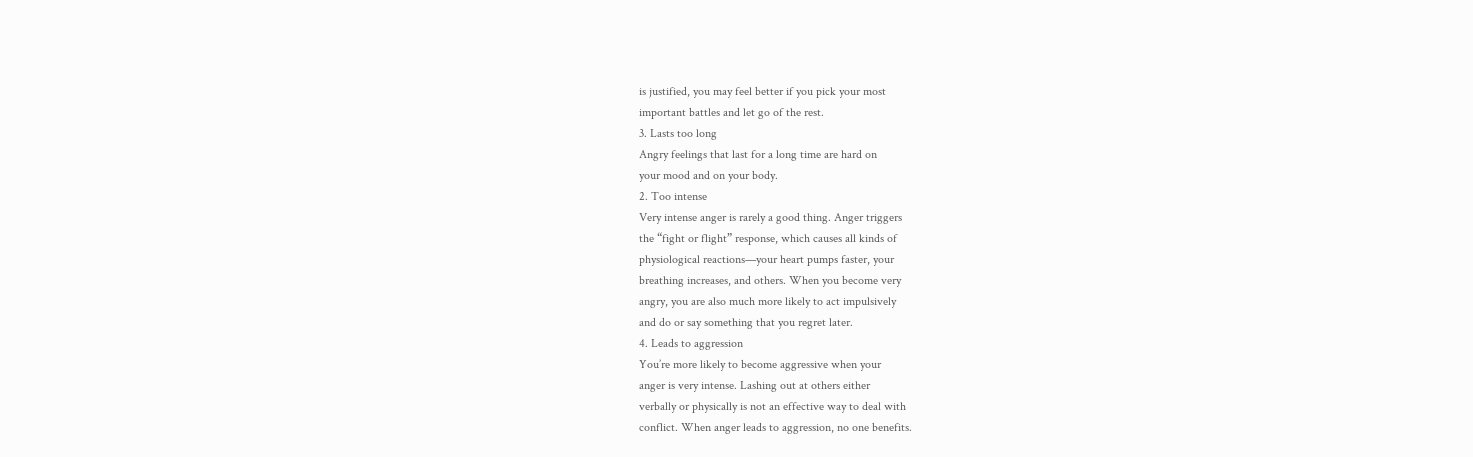is justified, you may feel better if you pick your most
important battles and let go of the rest.
3. Lasts too long
Angry feelings that last for a long time are hard on
your mood and on your body.
2. Too intense
Very intense anger is rarely a good thing. Anger triggers
the “fight or flight” response, which causes all kinds of
physiological reactions—your heart pumps faster, your
breathing increases, and others. When you become very
angry, you are also much more likely to act impulsively
and do or say something that you regret later.
4. Leads to aggression
You’re more likely to become aggressive when your
anger is very intense. Lashing out at others either
verbally or physically is not an effective way to deal with
conflict. When anger leads to aggression, no one benefits.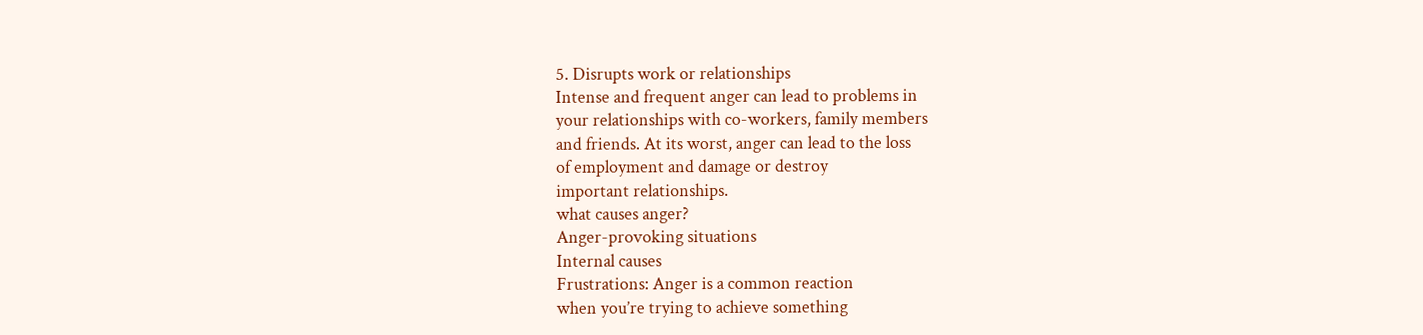5. Disrupts work or relationships
Intense and frequent anger can lead to problems in
your relationships with co-workers, family members
and friends. At its worst, anger can lead to the loss
of employment and damage or destroy
important relationships.
what causes anger?
Anger-provoking situations
Internal causes
Frustrations: Anger is a common reaction
when you’re trying to achieve something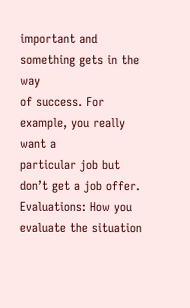important and something gets in the way
of success. For example, you really want a
particular job but don’t get a job offer.
Evaluations: How you evaluate the situation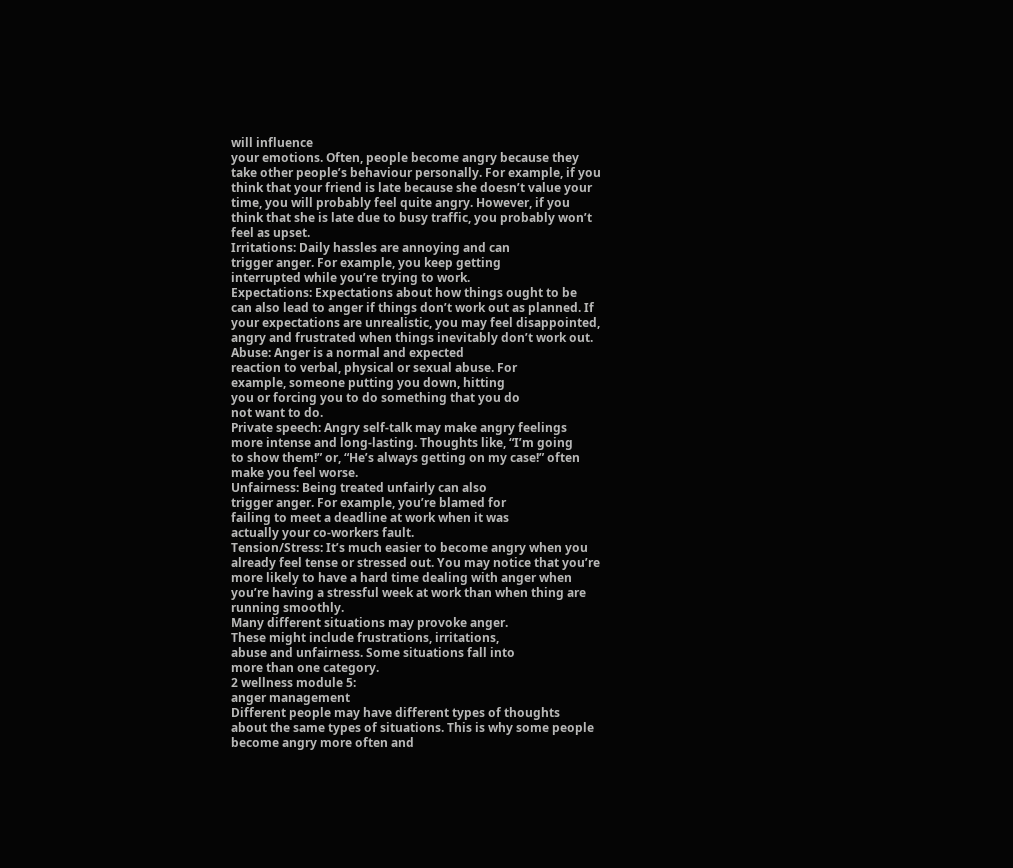will influence
your emotions. Often, people become angry because they
take other people’s behaviour personally. For example, if you
think that your friend is late because she doesn’t value your
time, you will probably feel quite angry. However, if you
think that she is late due to busy traffic, you probably won’t
feel as upset.
Irritations: Daily hassles are annoying and can
trigger anger. For example, you keep getting
interrupted while you’re trying to work.
Expectations: Expectations about how things ought to be
can also lead to anger if things don’t work out as planned. If
your expectations are unrealistic, you may feel disappointed,
angry and frustrated when things inevitably don’t work out.
Abuse: Anger is a normal and expected
reaction to verbal, physical or sexual abuse. For
example, someone putting you down, hitting
you or forcing you to do something that you do
not want to do.
Private speech: Angry self-talk may make angry feelings
more intense and long-lasting. Thoughts like, “I’m going
to show them!” or, “He’s always getting on my case!” often
make you feel worse.
Unfairness: Being treated unfairly can also
trigger anger. For example, you’re blamed for
failing to meet a deadline at work when it was
actually your co-workers fault.
Tension/Stress: It’s much easier to become angry when you
already feel tense or stressed out. You may notice that you’re
more likely to have a hard time dealing with anger when
you’re having a stressful week at work than when thing are
running smoothly.
Many different situations may provoke anger.
These might include frustrations, irritations,
abuse and unfairness. Some situations fall into
more than one category.
2 wellness module 5:
anger management
Different people may have different types of thoughts
about the same types of situations. This is why some people
become angry more often and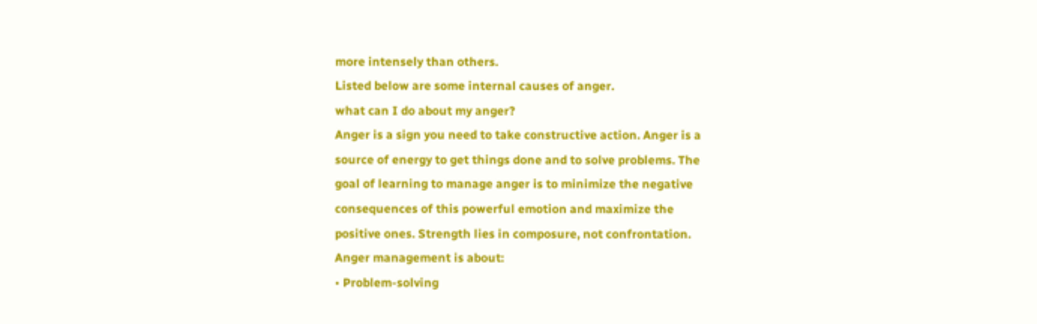more intensely than others.
Listed below are some internal causes of anger.
what can I do about my anger?
Anger is a sign you need to take constructive action. Anger is a
source of energy to get things done and to solve problems. The
goal of learning to manage anger is to minimize the negative
consequences of this powerful emotion and maximize the
positive ones. Strength lies in composure, not confrontation.
Anger management is about:
• Problem-solving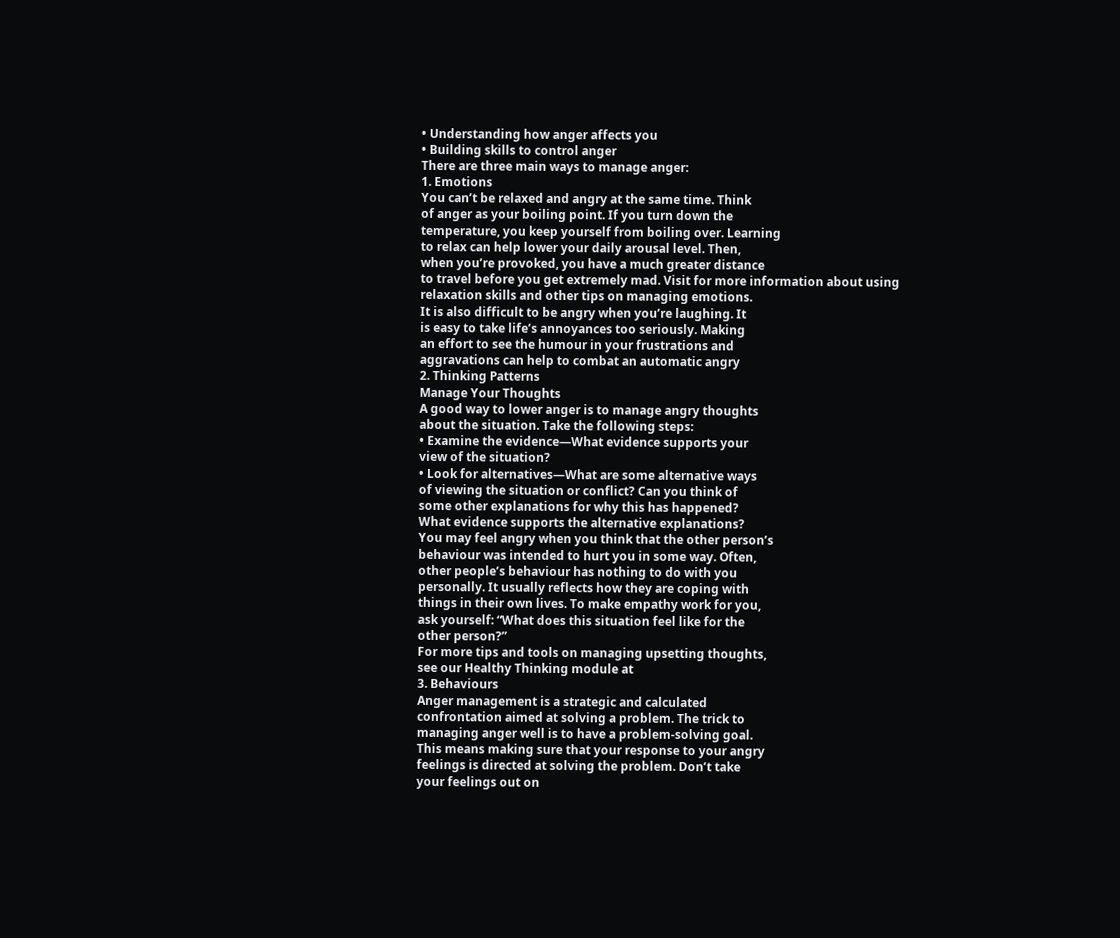• Understanding how anger affects you
• Building skills to control anger
There are three main ways to manage anger:
1. Emotions
You can’t be relaxed and angry at the same time. Think
of anger as your boiling point. If you turn down the
temperature, you keep yourself from boiling over. Learning
to relax can help lower your daily arousal level. Then,
when you’re provoked, you have a much greater distance
to travel before you get extremely mad. Visit for more information about using
relaxation skills and other tips on managing emotions.
It is also difficult to be angry when you’re laughing. It
is easy to take life’s annoyances too seriously. Making
an effort to see the humour in your frustrations and
aggravations can help to combat an automatic angry
2. Thinking Patterns
Manage Your Thoughts
A good way to lower anger is to manage angry thoughts
about the situation. Take the following steps:
• Examine the evidence—What evidence supports your
view of the situation?
• Look for alternatives—What are some alternative ways
of viewing the situation or conflict? Can you think of
some other explanations for why this has happened?
What evidence supports the alternative explanations?
You may feel angry when you think that the other person’s
behaviour was intended to hurt you in some way. Often,
other people’s behaviour has nothing to do with you
personally. It usually reflects how they are coping with
things in their own lives. To make empathy work for you,
ask yourself: “What does this situation feel like for the
other person?”
For more tips and tools on managing upsetting thoughts,
see our Healthy Thinking module at
3. Behaviours
Anger management is a strategic and calculated
confrontation aimed at solving a problem. The trick to
managing anger well is to have a problem-solving goal.
This means making sure that your response to your angry
feelings is directed at solving the problem. Don’t take
your feelings out on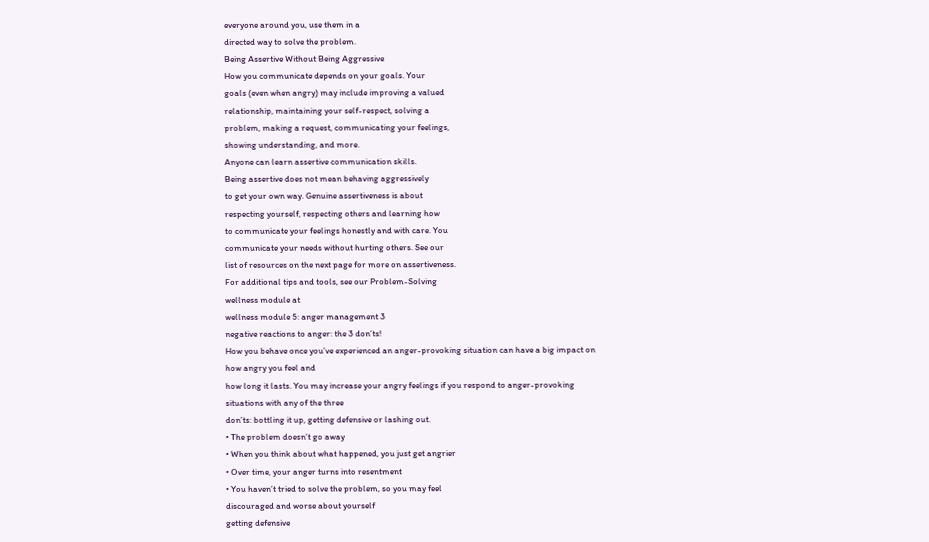everyone around you, use them in a
directed way to solve the problem.
Being Assertive Without Being Aggressive
How you communicate depends on your goals. Your
goals (even when angry) may include improving a valued
relationship, maintaining your self-respect, solving a
problem, making a request, communicating your feelings,
showing understanding, and more.
Anyone can learn assertive communication skills.
Being assertive does not mean behaving aggressively
to get your own way. Genuine assertiveness is about
respecting yourself, respecting others and learning how
to communicate your feelings honestly and with care. You
communicate your needs without hurting others. See our
list of resources on the next page for more on assertiveness.
For additional tips and tools, see our Problem-Solving
wellness module at
wellness module 5: anger management 3
negative reactions to anger: the 3 don’ts!
How you behave once you’ve experienced an anger-provoking situation can have a big impact on how angry you feel and
how long it lasts. You may increase your angry feelings if you respond to anger-provoking situations with any of the three
don’ts: bottling it up, getting defensive or lashing out.
• The problem doesn’t go away
• When you think about what happened, you just get angrier
• Over time, your anger turns into resentment
• You haven’t tried to solve the problem, so you may feel
discouraged and worse about yourself
getting defensive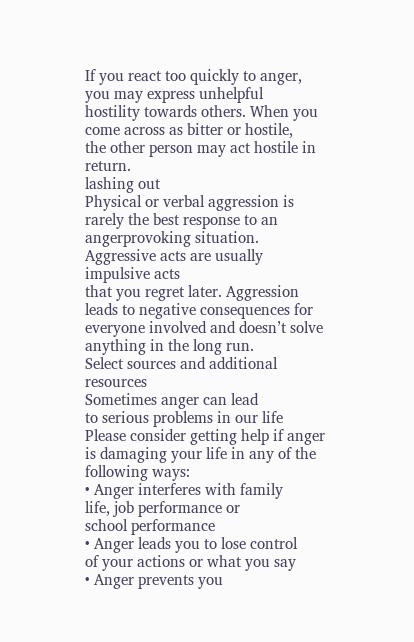If you react too quickly to anger, you may express unhelpful
hostility towards others. When you come across as bitter or hostile,
the other person may act hostile in return.
lashing out
Physical or verbal aggression is rarely the best response to an angerprovoking situation. Aggressive acts are usually impulsive acts
that you regret later. Aggression leads to negative consequences for
everyone involved and doesn’t solve anything in the long run.
Select sources and additional resources
Sometimes anger can lead
to serious problems in our life
Please consider getting help if anger
is damaging your life in any of the
following ways:
• Anger interferes with family
life, job performance or
school performance
• Anger leads you to lose control
of your actions or what you say
• Anger prevents you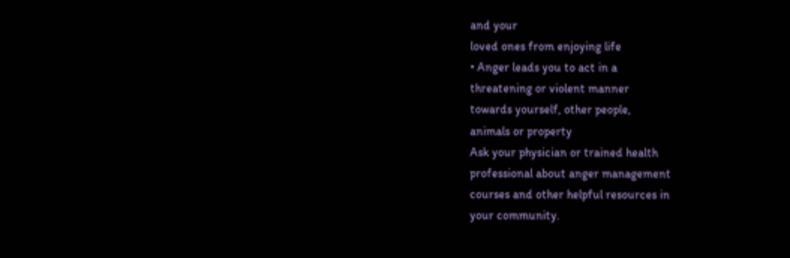and your
loved ones from enjoying life
• Anger leads you to act in a
threatening or violent manner
towards yourself, other people,
animals or property
Ask your physician or trained health
professional about anger management
courses and other helpful resources in
your community.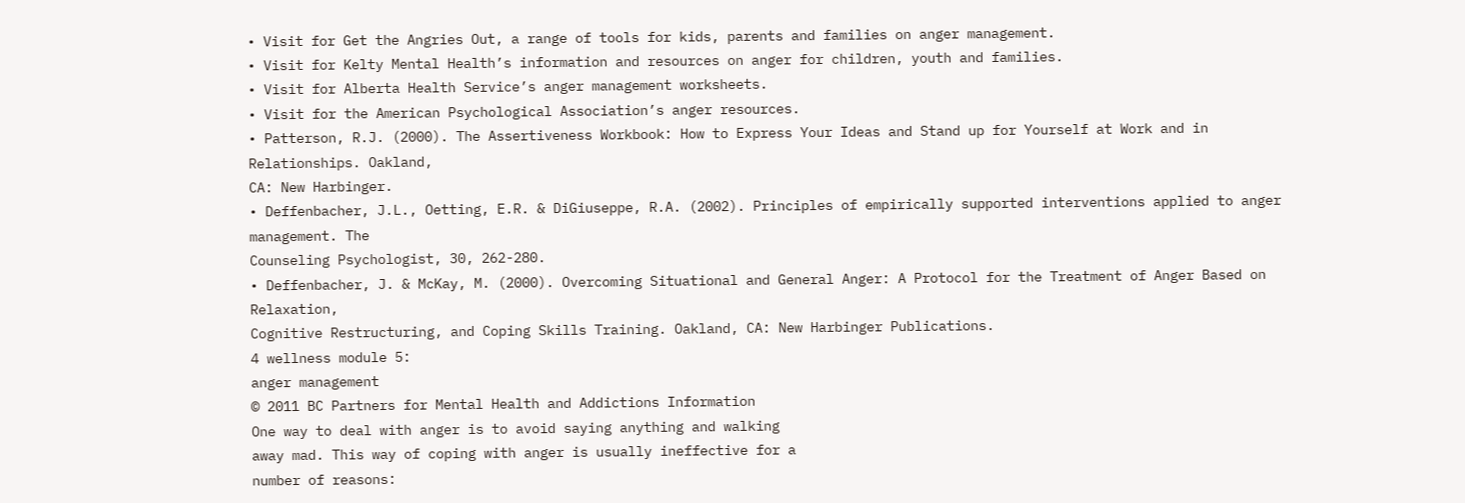• Visit for Get the Angries Out, a range of tools for kids, parents and families on anger management.
• Visit for Kelty Mental Health’s information and resources on anger for children, youth and families.
• Visit for Alberta Health Service’s anger management worksheets.
• Visit for the American Psychological Association’s anger resources.
• Patterson, R.J. (2000). The Assertiveness Workbook: How to Express Your Ideas and Stand up for Yourself at Work and in Relationships. Oakland,
CA: New Harbinger.
• Deffenbacher, J.L., Oetting, E.R. & DiGiuseppe, R.A. (2002). Principles of empirically supported interventions applied to anger management. The
Counseling Psychologist, 30, 262-280.
• Deffenbacher, J. & McKay, M. (2000). Overcoming Situational and General Anger: A Protocol for the Treatment of Anger Based on Relaxation,
Cognitive Restructuring, and Coping Skills Training. Oakland, CA: New Harbinger Publications.
4 wellness module 5:
anger management
© 2011 BC Partners for Mental Health and Addictions Information
One way to deal with anger is to avoid saying anything and walking
away mad. This way of coping with anger is usually ineffective for a
number of reasons: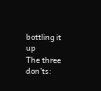bottling it up
The three don’ts: